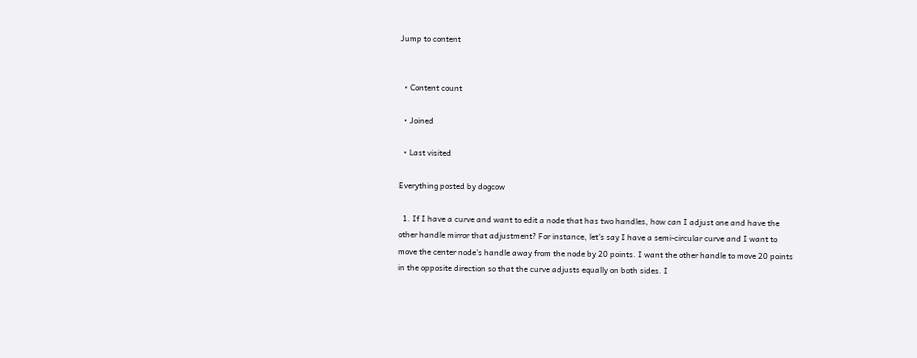Jump to content


  • Content count

  • Joined

  • Last visited

Everything posted by dogcow

  1. If I have a curve and want to edit a node that has two handles, how can I adjust one and have the other handle mirror that adjustment? For instance, let's say I have a semi-circular curve and I want to move the center node's handle away from the node by 20 points. I want the other handle to move 20 points in the opposite direction so that the curve adjusts equally on both sides. I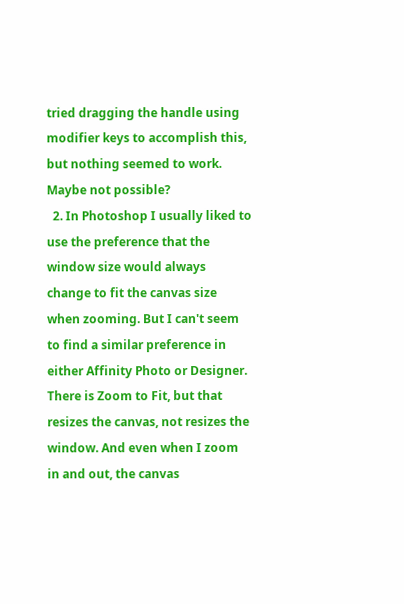tried dragging the handle using modifier keys to accomplish this, but nothing seemed to work. Maybe not possible?
  2. In Photoshop I usually liked to use the preference that the window size would always change to fit the canvas size when zooming. But I can't seem to find a similar preference in either Affinity Photo or Designer. There is Zoom to Fit, but that resizes the canvas, not resizes the window. And even when I zoom in and out, the canvas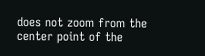does not zoom from the center point of the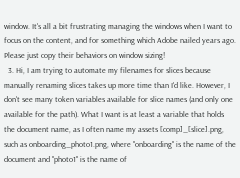window. It's all a bit frustrating managing the windows when I want to focus on the content, and for something which Adobe nailed years ago. Please just copy their behaviors on window sizing!
  3. Hi, I am trying to automate my filenames for slices because manually renaming slices takes up more time than I'd like. However, I don't see many token variables available for slice names (and only one available for the path). What I want is at least a variable that holds the document name, as I often name my assets [comp]_[slice].png, such as onboarding_photo1.png, where "onboarding" is the name of the document and "photo1" is the name of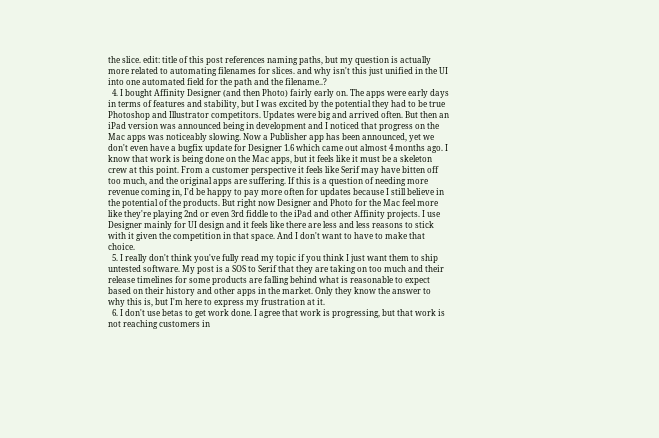the slice. edit: title of this post references naming paths, but my question is actually more related to automating filenames for slices. and why isn't this just unified in the UI into one automated field for the path and the filename..?
  4. I bought Affinity Designer (and then Photo) fairly early on. The apps were early days in terms of features and stability, but I was excited by the potential they had to be true Photoshop and Illustrator competitors. Updates were big and arrived often. But then an iPad version was announced being in development and I noticed that progress on the Mac apps was noticeably slowing. Now a Publisher app has been announced, yet we don't even have a bugfix update for Designer 1.6 which came out almost 4 months ago. I know that work is being done on the Mac apps, but it feels like it must be a skeleton crew at this point. From a customer perspective it feels like Serif may have bitten off too much, and the original apps are suffering. If this is a question of needing more revenue coming in, I'd be happy to pay more often for updates because I still believe in the potential of the products. But right now Designer and Photo for the Mac feel more like they're playing 2nd or even 3rd fiddle to the iPad and other Affinity projects. I use Designer mainly for UI design and it feels like there are less and less reasons to stick with it given the competition in that space. And I don't want to have to make that choice.
  5. I really don't think you've fully read my topic if you think I just want them to ship untested software. My post is a SOS to Serif that they are taking on too much and their release timelines for some products are falling behind what is reasonable to expect based on their history and other apps in the market. Only they know the answer to why this is, but I'm here to express my frustration at it.
  6. I don't use betas to get work done. I agree that work is progressing, but that work is not reaching customers in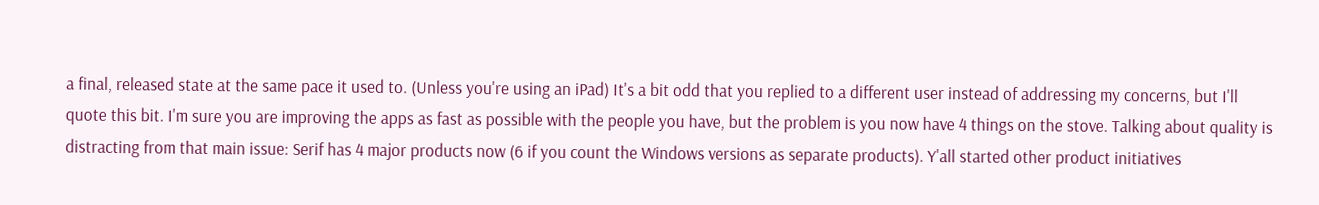a final, released state at the same pace it used to. (Unless you're using an iPad) It's a bit odd that you replied to a different user instead of addressing my concerns, but I'll quote this bit. I'm sure you are improving the apps as fast as possible with the people you have, but the problem is you now have 4 things on the stove. Talking about quality is distracting from that main issue: Serif has 4 major products now (6 if you count the Windows versions as separate products). Y'all started other product initiatives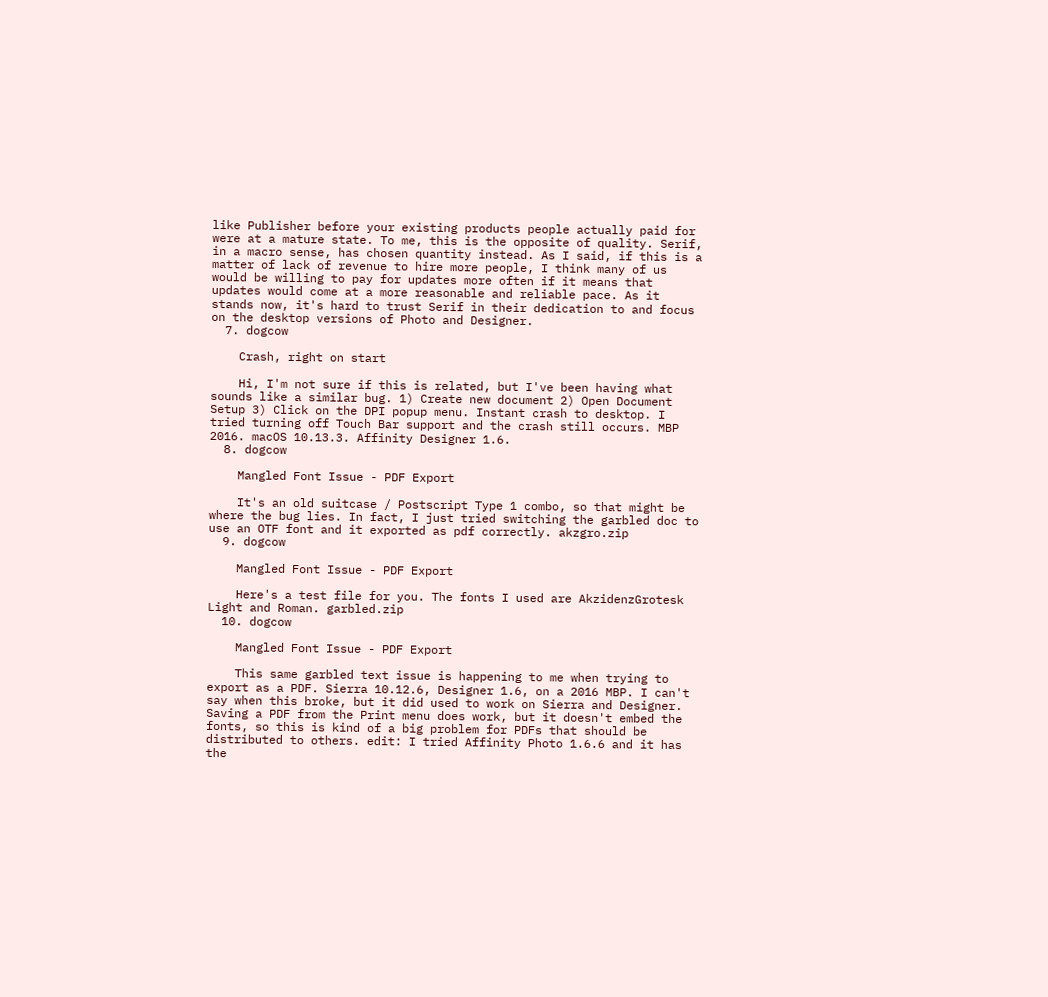like Publisher before your existing products people actually paid for were at a mature state. To me, this is the opposite of quality. Serif, in a macro sense, has chosen quantity instead. As I said, if this is a matter of lack of revenue to hire more people, I think many of us would be willing to pay for updates more often if it means that updates would come at a more reasonable and reliable pace. As it stands now, it's hard to trust Serif in their dedication to and focus on the desktop versions of Photo and Designer.
  7. dogcow

    Crash, right on start

    Hi, I'm not sure if this is related, but I've been having what sounds like a similar bug. 1) Create new document 2) Open Document Setup 3) Click on the DPI popup menu. Instant crash to desktop. I tried turning off Touch Bar support and the crash still occurs. MBP 2016. macOS 10.13.3. Affinity Designer 1.6.
  8. dogcow

    Mangled Font Issue - PDF Export

    It's an old suitcase / Postscript Type 1 combo, so that might be where the bug lies. In fact, I just tried switching the garbled doc to use an OTF font and it exported as pdf correctly. akzgro.zip
  9. dogcow

    Mangled Font Issue - PDF Export

    Here's a test file for you. The fonts I used are AkzidenzGrotesk Light and Roman. garbled.zip
  10. dogcow

    Mangled Font Issue - PDF Export

    This same garbled text issue is happening to me when trying to export as a PDF. Sierra 10.12.6, Designer 1.6, on a 2016 MBP. I can't say when this broke, but it did used to work on Sierra and Designer. Saving a PDF from the Print menu does work, but it doesn't embed the fonts, so this is kind of a big problem for PDFs that should be distributed to others. edit: I tried Affinity Photo 1.6.6 and it has the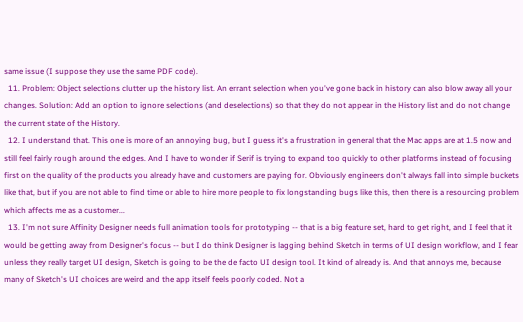same issue (I suppose they use the same PDF code).
  11. Problem: Object selections clutter up the history list. An errant selection when you've gone back in history can also blow away all your changes. Solution: Add an option to ignore selections (and deselections) so that they do not appear in the History list and do not change the current state of the History.
  12. I understand that. This one is more of an annoying bug, but I guess it's a frustration in general that the Mac apps are at 1.5 now and still feel fairly rough around the edges. And I have to wonder if Serif is trying to expand too quickly to other platforms instead of focusing first on the quality of the products you already have and customers are paying for. Obviously engineers don't always fall into simple buckets like that, but if you are not able to find time or able to hire more people to fix longstanding bugs like this, then there is a resourcing problem which affects me as a customer...
  13. I'm not sure Affinity Designer needs full animation tools for prototyping -- that is a big feature set, hard to get right, and I feel that it would be getting away from Designer's focus -- but I do think Designer is lagging behind Sketch in terms of UI design workflow, and I fear unless they really target UI design, Sketch is going to be the de facto UI design tool. It kind of already is. And that annoys me, because many of Sketch's UI choices are weird and the app itself feels poorly coded. Not a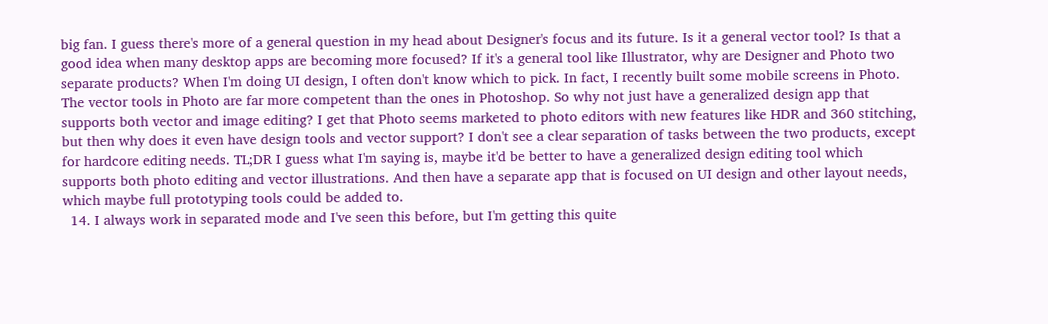big fan. I guess there's more of a general question in my head about Designer's focus and its future. Is it a general vector tool? Is that a good idea when many desktop apps are becoming more focused? If it's a general tool like Illustrator, why are Designer and Photo two separate products? When I'm doing UI design, I often don't know which to pick. In fact, I recently built some mobile screens in Photo. The vector tools in Photo are far more competent than the ones in Photoshop. So why not just have a generalized design app that supports both vector and image editing? I get that Photo seems marketed to photo editors with new features like HDR and 360 stitching, but then why does it even have design tools and vector support? I don't see a clear separation of tasks between the two products, except for hardcore editing needs. TL;DR I guess what I'm saying is, maybe it'd be better to have a generalized design editing tool which supports both photo editing and vector illustrations. And then have a separate app that is focused on UI design and other layout needs, which maybe full prototyping tools could be added to.
  14. I always work in separated mode and I've seen this before, but I'm getting this quite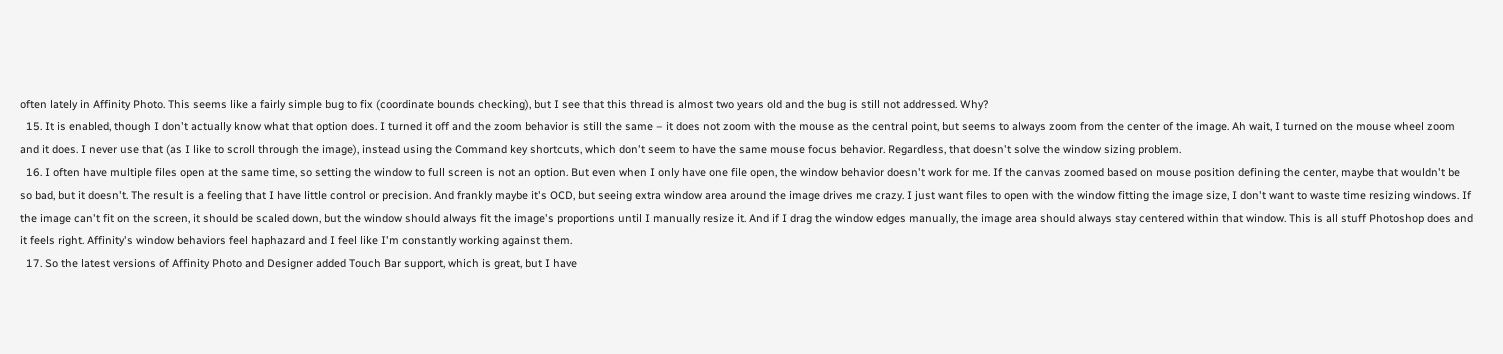often lately in Affinity Photo. This seems like a fairly simple bug to fix (coordinate bounds checking), but I see that this thread is almost two years old and the bug is still not addressed. Why?
  15. It is enabled, though I don't actually know what that option does. I turned it off and the zoom behavior is still the same – it does not zoom with the mouse as the central point, but seems to always zoom from the center of the image. Ah wait, I turned on the mouse wheel zoom and it does. I never use that (as I like to scroll through the image), instead using the Command key shortcuts, which don't seem to have the same mouse focus behavior. Regardless, that doesn't solve the window sizing problem.
  16. I often have multiple files open at the same time, so setting the window to full screen is not an option. But even when I only have one file open, the window behavior doesn't work for me. If the canvas zoomed based on mouse position defining the center, maybe that wouldn't be so bad, but it doesn't. The result is a feeling that I have little control or precision. And frankly maybe it's OCD, but seeing extra window area around the image drives me crazy. I just want files to open with the window fitting the image size, I don't want to waste time resizing windows. If the image can't fit on the screen, it should be scaled down, but the window should always fit the image's proportions until I manually resize it. And if I drag the window edges manually, the image area should always stay centered within that window. This is all stuff Photoshop does and it feels right. Affinity's window behaviors feel haphazard and I feel like I'm constantly working against them.
  17. So the latest versions of Affinity Photo and Designer added Touch Bar support, which is great, but I have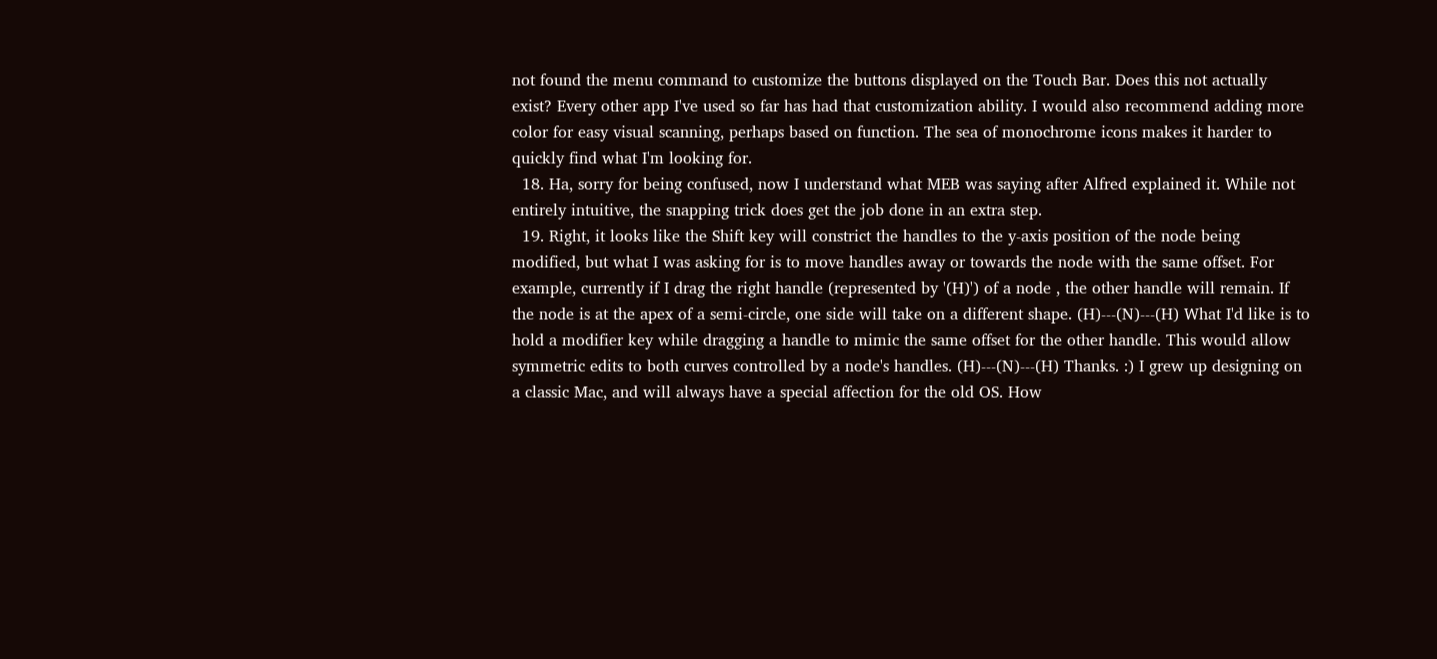not found the menu command to customize the buttons displayed on the Touch Bar. Does this not actually exist? Every other app I've used so far has had that customization ability. I would also recommend adding more color for easy visual scanning, perhaps based on function. The sea of monochrome icons makes it harder to quickly find what I'm looking for.
  18. Ha, sorry for being confused, now I understand what MEB was saying after Alfred explained it. While not entirely intuitive, the snapping trick does get the job done in an extra step.
  19. Right, it looks like the Shift key will constrict the handles to the y-axis position of the node being modified, but what I was asking for is to move handles away or towards the node with the same offset. For example, currently if I drag the right handle (represented by '(H)') of a node , the other handle will remain. If the node is at the apex of a semi-circle, one side will take on a different shape. (H)---(N)---(H) What I'd like is to hold a modifier key while dragging a handle to mimic the same offset for the other handle. This would allow symmetric edits to both curves controlled by a node's handles. (H)---(N)---(H) Thanks. :) I grew up designing on a classic Mac, and will always have a special affection for the old OS. How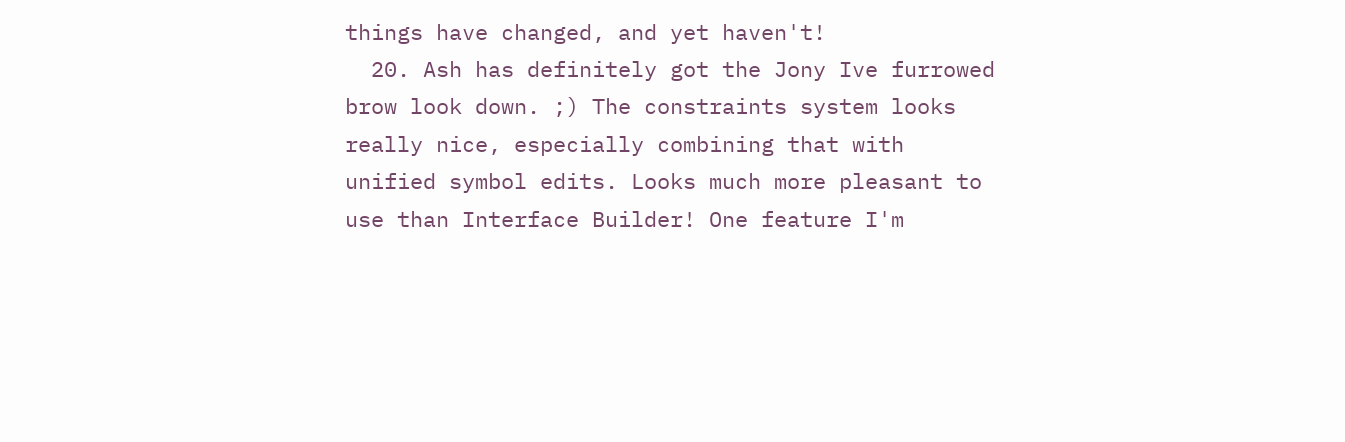things have changed, and yet haven't!
  20. Ash has definitely got the Jony Ive furrowed brow look down. ;) The constraints system looks really nice, especially combining that with unified symbol edits. Looks much more pleasant to use than Interface Builder! One feature I'm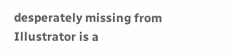desperately missing from Illustrator is a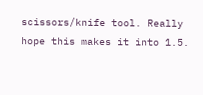scissors/knife tool. Really hope this makes it into 1.5.